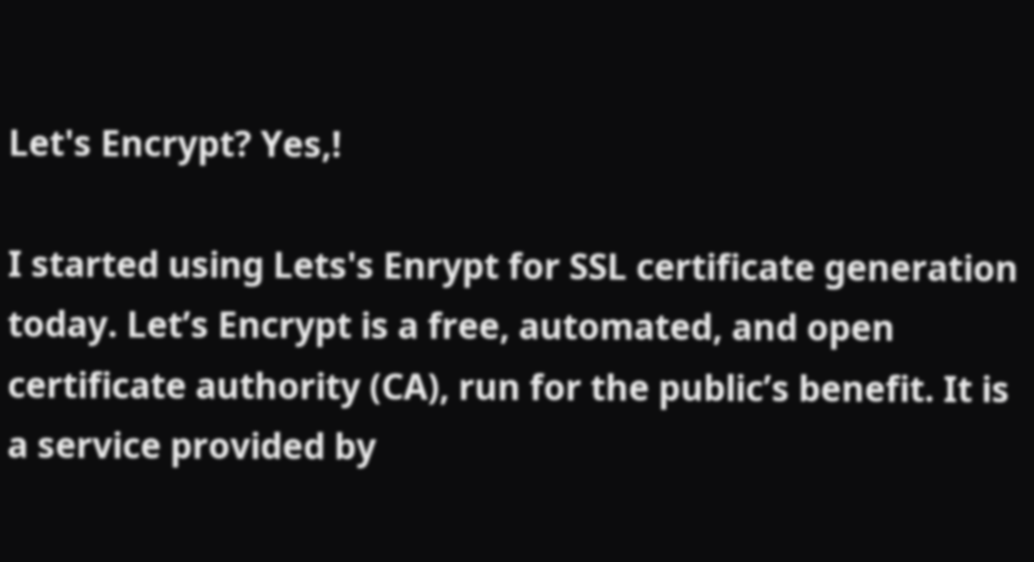Let's Encrypt? Yes,!

I started using Lets's Enrypt for SSL certificate generation today. Let’s Encrypt is a free, automated, and open certificate authority (CA), run for the public’s benefit. It is a service provided by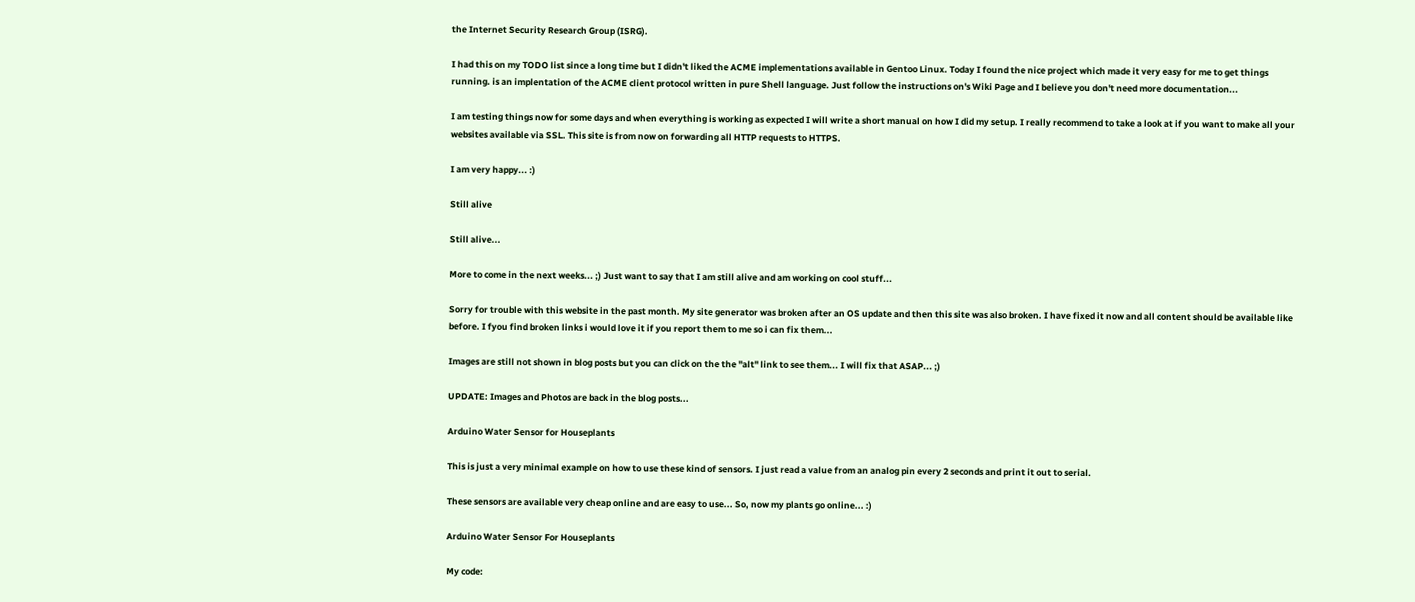the Internet Security Research Group (ISRG).

I had this on my TODO list since a long time but I didn't liked the ACME implementations available in Gentoo Linux. Today I found the nice project which made it very easy for me to get things running. is an implentation of the ACME client protocol written in pure Shell language. Just follow the instructions on's Wiki Page and I believe you don't need more documentation...

I am testing things now for some days and when everything is working as expected I will write a short manual on how I did my setup. I really recommend to take a look at if you want to make all your websites available via SSL. This site is from now on forwarding all HTTP requests to HTTPS.

I am very happy... :)

Still alive

Still alive...

More to come in the next weeks... ;) Just want to say that I am still alive and am working on cool stuff...

Sorry for trouble with this website in the past month. My site generator was broken after an OS update and then this site was also broken. I have fixed it now and all content should be available like before. I fyou find broken links i would love it if you report them to me so i can fix them...

Images are still not shown in blog posts but you can click on the the "alt" link to see them... I will fix that ASAP... ;)

UPDATE: Images and Photos are back in the blog posts...

Arduino Water Sensor for Houseplants

This is just a very minimal example on how to use these kind of sensors. I just read a value from an analog pin every 2 seconds and print it out to serial.

These sensors are available very cheap online and are easy to use... So, now my plants go online... :)

Arduino Water Sensor For Houseplants

My code: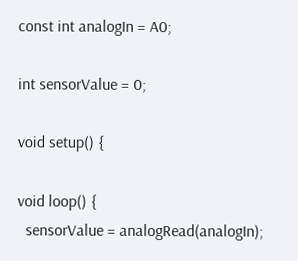const int analogIn = A0;

int sensorValue = 0;

void setup() {

void loop() {
  sensorValue = analogRead(analogIn);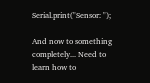Serial.print("Sensor: ");

And now to something completely... Need to learn how to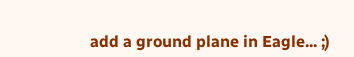add a ground plane in Eagle... ;)